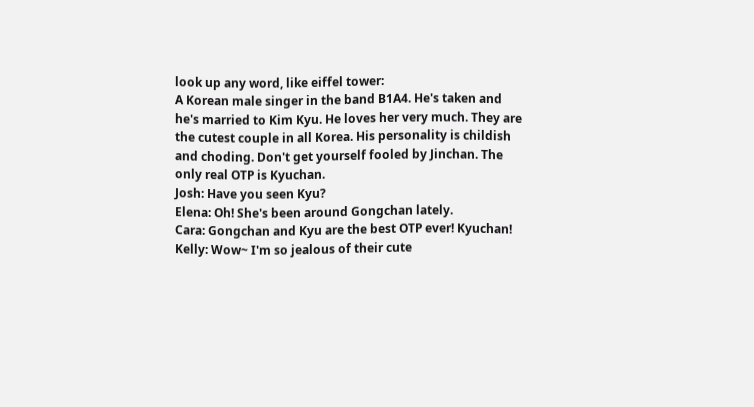look up any word, like eiffel tower:
A Korean male singer in the band B1A4. He's taken and he's married to Kim Kyu. He loves her very much. They are the cutest couple in all Korea. His personality is childish and choding. Don't get yourself fooled by Jinchan. The only real OTP is Kyuchan.
Josh: Have you seen Kyu?
Elena: Oh! She's been around Gongchan lately.
Cara: Gongchan and Kyu are the best OTP ever! Kyuchan!
Kelly: Wow~ I'm so jealous of their cute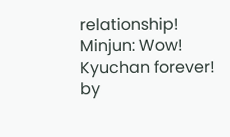relationship!
Minjun: Wow! Kyuchan forever!
by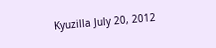Kyuzilla July 20, 2012